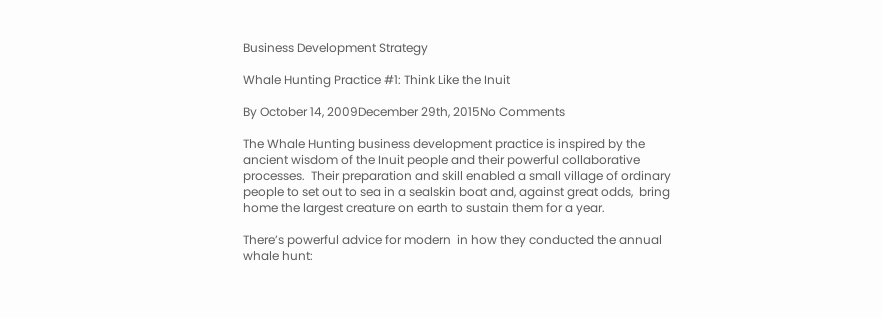Business Development Strategy

Whale Hunting Practice #1: Think Like the Inuit

By October 14, 2009December 29th, 2015No Comments

The Whale Hunting business development practice is inspired by the ancient wisdom of the Inuit people and their powerful collaborative processes.  Their preparation and skill enabled a small village of ordinary people to set out to sea in a sealskin boat and, against great odds,  bring home the largest creature on earth to sustain them for a year.

There’s powerful advice for modern  in how they conducted the annual whale hunt: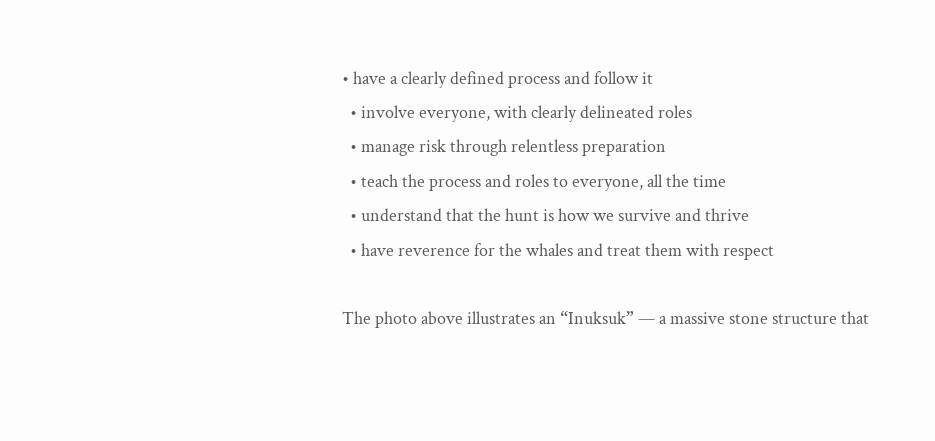• have a clearly defined process and follow it
  • involve everyone, with clearly delineated roles
  • manage risk through relentless preparation
  • teach the process and roles to everyone, all the time
  • understand that the hunt is how we survive and thrive
  • have reverence for the whales and treat them with respect

The photo above illustrates an “Inuksuk” — a massive stone structure that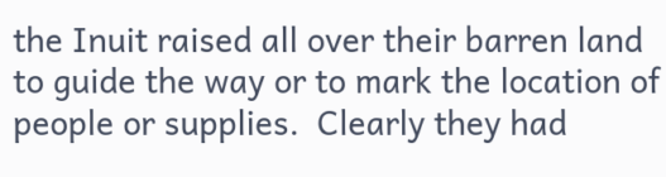the Inuit raised all over their barren land to guide the way or to mark the location of people or supplies.  Clearly they had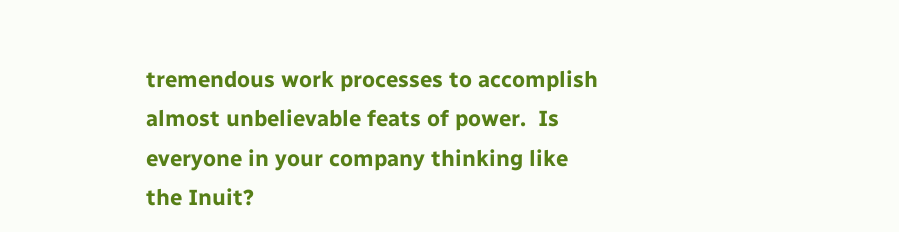tremendous work processes to accomplish almost unbelievable feats of power.  Is everyone in your company thinking like the Inuit?